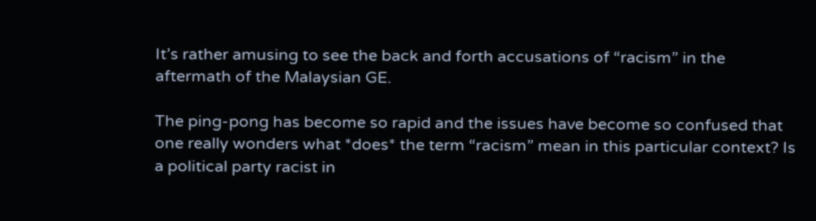It’s rather amusing to see the back and forth accusations of “racism” in the aftermath of the Malaysian GE.

The ping-pong has become so rapid and the issues have become so confused that one really wonders what *does* the term “racism” mean in this particular context? Is a political party racist in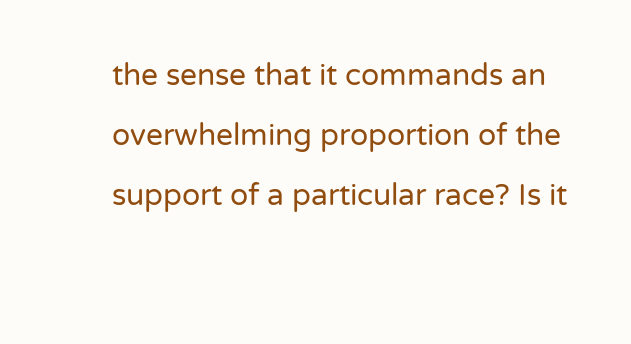the sense that it commands an overwhelming proportion of the support of a particular race? Is it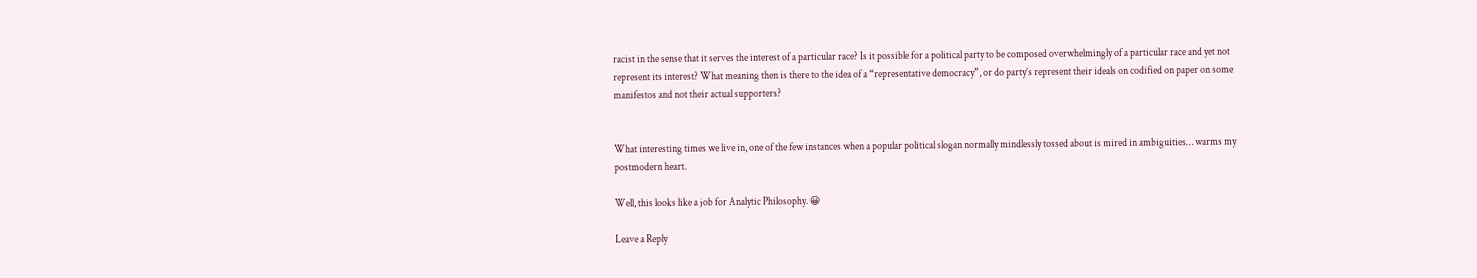racist in the sense that it serves the interest of a particular race? Is it possible for a political party to be composed overwhelmingly of a particular race and yet not represent its interest? What meaning then is there to the idea of a “representative democracy”, or do party’s represent their ideals on codified on paper on some manifestos and not their actual supporters?


What interesting times we live in, one of the few instances when a popular political slogan normally mindlessly tossed about is mired in ambiguities… warms my postmodern heart.

Well, this looks like a job for Analytic Philosophy. 😀

Leave a Reply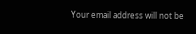Your email address will not be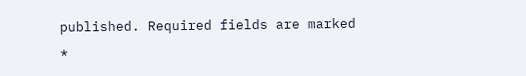published. Required fields are marked *